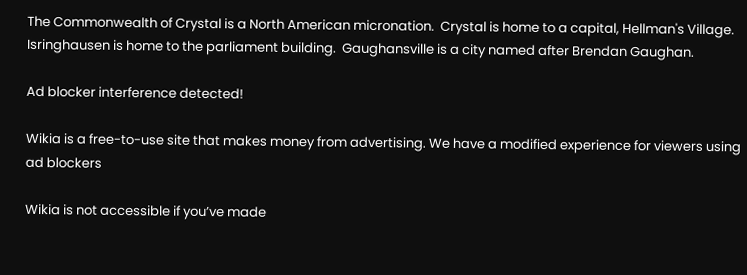The Commonwealth of Crystal is a North American micronation.  Crystal is home to a capital, Hellman's Village.  Isringhausen is home to the parliament building.  Gaughansville is a city named after Brendan Gaughan.

Ad blocker interference detected!

Wikia is a free-to-use site that makes money from advertising. We have a modified experience for viewers using ad blockers

Wikia is not accessible if you’ve made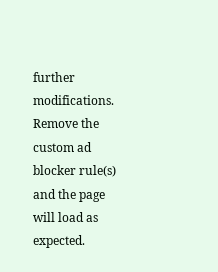further modifications. Remove the custom ad blocker rule(s) and the page will load as expected.